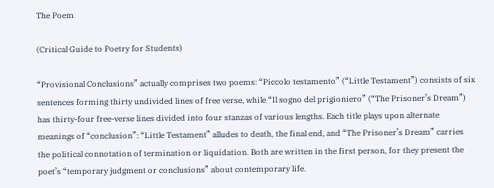The Poem

(Critical Guide to Poetry for Students)

“Provisional Conclusions” actually comprises two poems: “Piccolo testamento” (“Little Testament”) consists of six sentences forming thirty undivided lines of free verse, while “Il sogno del prigioniero” (“The Prisoner’s Dream”) has thirty-four free-verse lines divided into four stanzas of various lengths. Each title plays upon alternate meanings of “conclusion”: “Little Testament” alludes to death, the final end, and “The Prisoner’s Dream” carries the political connotation of termination or liquidation. Both are written in the first person, for they present the poet’s “temporary judgment or conclusions” about contemporary life.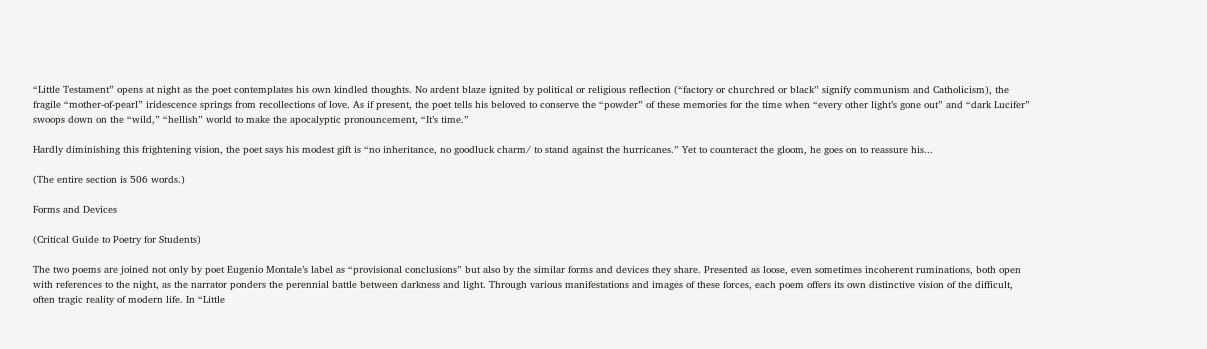“Little Testament” opens at night as the poet contemplates his own kindled thoughts. No ardent blaze ignited by political or religious reflection (“factory or churchred or black” signify communism and Catholicism), the fragile “mother-of-pearl” iridescence springs from recollections of love. As if present, the poet tells his beloved to conserve the “powder” of these memories for the time when “every other light’s gone out” and “dark Lucifer” swoops down on the “wild,” “hellish” world to make the apocalyptic pronouncement, “It’s time.”

Hardly diminishing this frightening vision, the poet says his modest gift is “no inheritance, no goodluck charm/ to stand against the hurricanes.” Yet to counteract the gloom, he goes on to reassure his...

(The entire section is 506 words.)

Forms and Devices

(Critical Guide to Poetry for Students)

The two poems are joined not only by poet Eugenio Montale’s label as “provisional conclusions” but also by the similar forms and devices they share. Presented as loose, even sometimes incoherent ruminations, both open with references to the night, as the narrator ponders the perennial battle between darkness and light. Through various manifestations and images of these forces, each poem offers its own distinctive vision of the difficult, often tragic reality of modern life. In “Little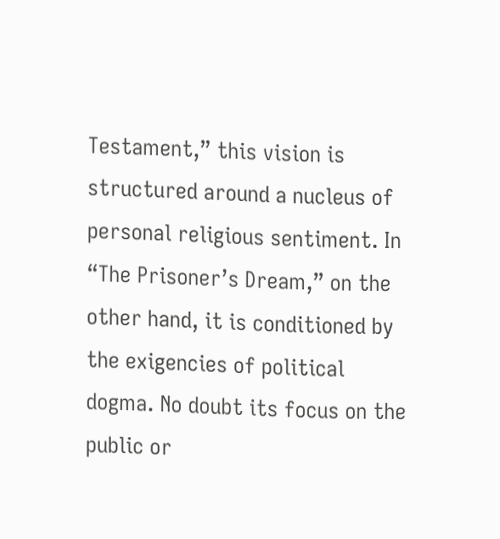Testament,” this vision is structured around a nucleus of personal religious sentiment. In “The Prisoner’s Dream,” on the other hand, it is conditioned by the exigencies of political dogma. No doubt its focus on the public or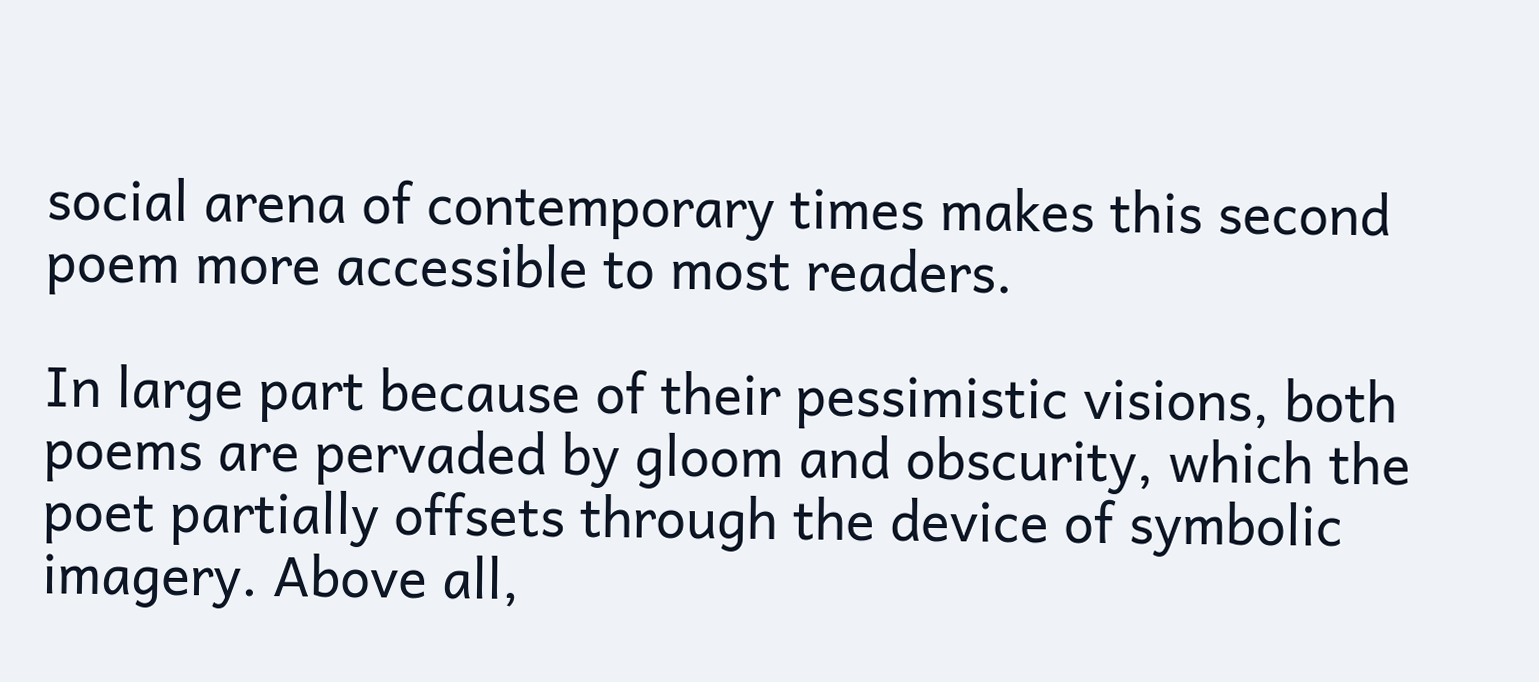social arena of contemporary times makes this second poem more accessible to most readers.

In large part because of their pessimistic visions, both poems are pervaded by gloom and obscurity, which the poet partially offsets through the device of symbolic imagery. Above all,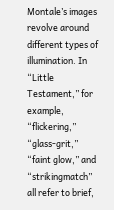Montale’s images revolve around different types of illumination. In “Little Testament,” for example, “flickering,” “glass-grit,” “faint glow,” and “strikingmatch” all refer to brief,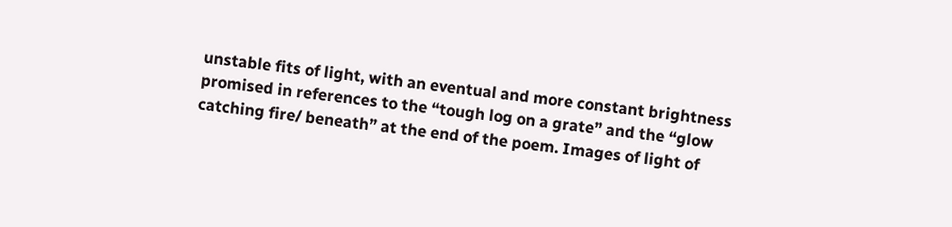unstable fits of light, with an eventual and more constant brightness promised in references to the “tough log on a grate” and the “glow catching fire/ beneath” at the end of the poem. Images of light of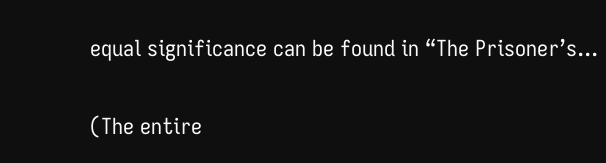equal significance can be found in “The Prisoner’s...

(The entire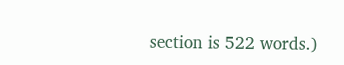section is 522 words.)